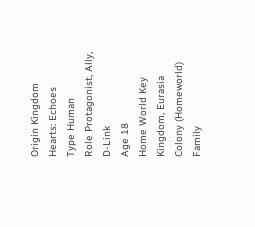Origin Kingdom Hearts: Echoes
Type Human
Role Protagonist, Ally, D-Link
Age 18
Home World Key Kingdom, Eurasia Colony (Homeworld)
Family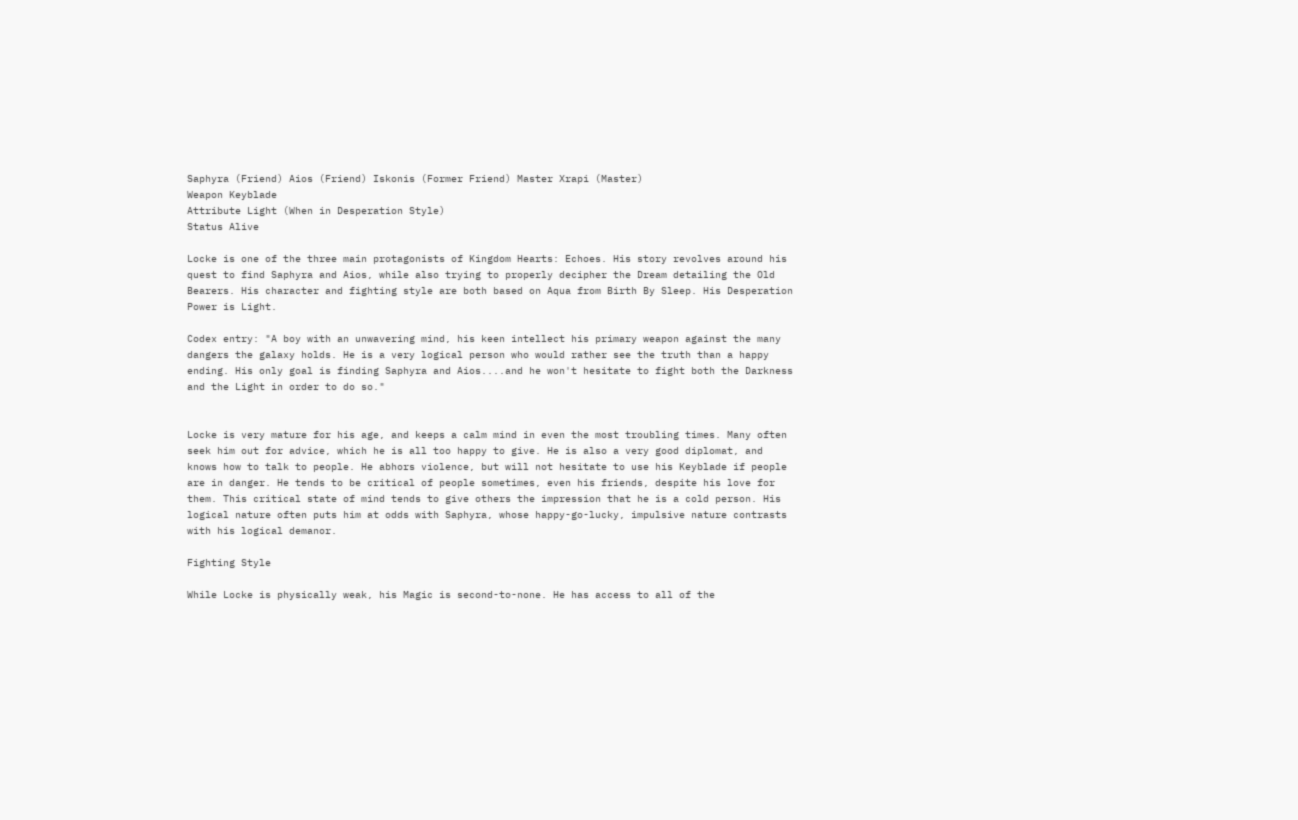Saphyra (Friend) Aios (Friend) Iskonis (Former Friend) Master Xrapi (Master)
Weapon Keyblade
Attribute Light (When in Desperation Style)
Status Alive

Locke is one of the three main protagonists of Kingdom Hearts: Echoes. His story revolves around his quest to find Saphyra and Aios, while also trying to properly decipher the Dream detailing the Old Bearers. His character and fighting style are both based on Aqua from Birth By Sleep. His Desperation Power is Light.

Codex entry: "A boy with an unwavering mind, his keen intellect his primary weapon against the many dangers the galaxy holds. He is a very logical person who would rather see the truth than a happy ending. His only goal is finding Saphyra and Aios....and he won't hesitate to fight both the Darkness and the Light in order to do so."


Locke is very mature for his age, and keeps a calm mind in even the most troubling times. Many often seek him out for advice, which he is all too happy to give. He is also a very good diplomat, and knows how to talk to people. He abhors violence, but will not hesitate to use his Keyblade if people are in danger. He tends to be critical of people sometimes, even his friends, despite his love for them. This critical state of mind tends to give others the impression that he is a cold person. His logical nature often puts him at odds with Saphyra, whose happy-go-lucky, impulsive nature contrasts with his logical demanor.

Fighting Style

While Locke is physically weak, his Magic is second-to-none. He has access to all of the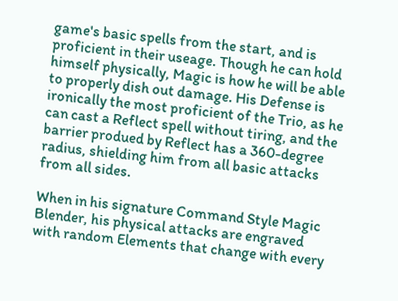game's basic spells from the start, and is proficient in their useage. Though he can hold himself physically, Magic is how he will be able to properly dish out damage. His Defense is ironically the most proficient of the Trio, as he can cast a Reflect spell without tiring, and the barrier produed by Reflect has a 360-degree radius, shielding him from all basic attacks from all sides.

When in his signature Command Style Magic Blender, his physical attacks are engraved with random Elements that change with every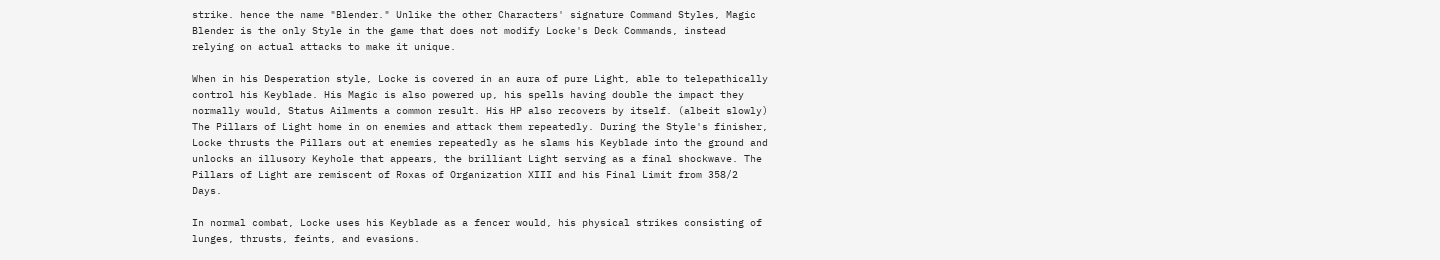strike. hence the name "Blender." Unlike the other Characters' signature Command Styles, Magic Blender is the only Style in the game that does not modify Locke's Deck Commands, instead relying on actual attacks to make it unique.

When in his Desperation style, Locke is covered in an aura of pure Light, able to telepathically control his Keyblade. His Magic is also powered up, his spells having double the impact they normally would, Status Ailments a common result. His HP also recovers by itself. (albeit slowly) The Pillars of Light home in on enemies and attack them repeatedly. During the Style's finisher, Locke thrusts the Pillars out at enemies repeatedly as he slams his Keyblade into the ground and unlocks an illusory Keyhole that appears, the brilliant Light serving as a final shockwave. The Pillars of Light are remiscent of Roxas of Organization XIII and his Final Limit from 358/2 Days.

In normal combat, Locke uses his Keyblade as a fencer would, his physical strikes consisting of lunges, thrusts, feints, and evasions.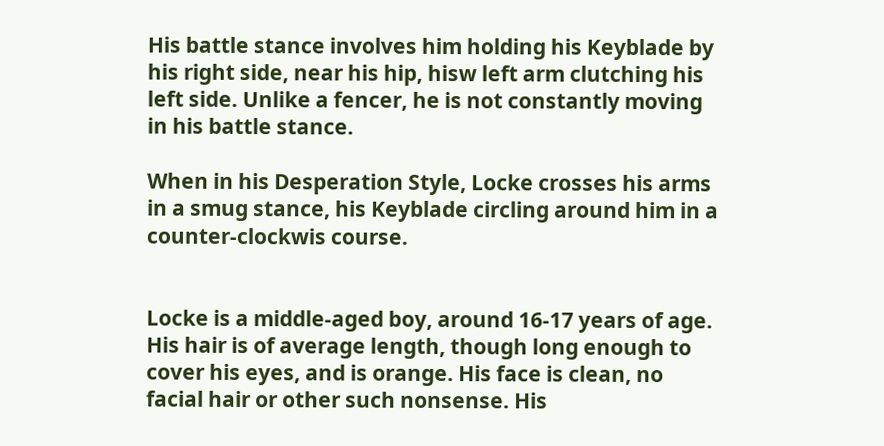His battle stance involves him holding his Keyblade by his right side, near his hip, hisw left arm clutching his left side. Unlike a fencer, he is not constantly moving in his battle stance.

When in his Desperation Style, Locke crosses his arms in a smug stance, his Keyblade circling around him in a counter-clockwis course.


Locke is a middle-aged boy, around 16-17 years of age. His hair is of average length, though long enough to cover his eyes, and is orange. His face is clean, no facial hair or other such nonsense. His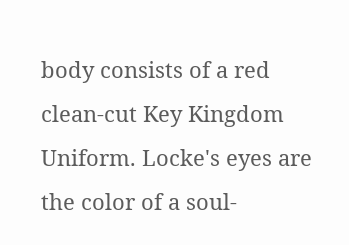body consists of a red clean-cut Key Kingdom Uniform. Locke's eyes are the color of a soul-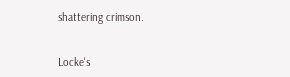shattering crimson.


Locke's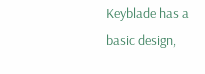Keyblade has a basic design,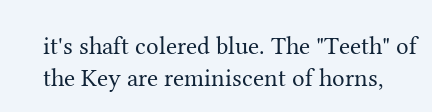it's shaft colered blue. The "Teeth" of the Key are reminiscent of horns,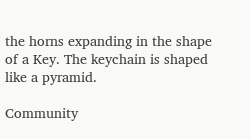the horns expanding in the shape of a Key. The keychain is shaped like a pyramid.

Community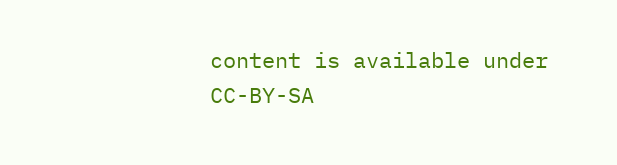content is available under CC-BY-SA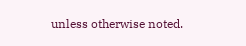unless otherwise noted.